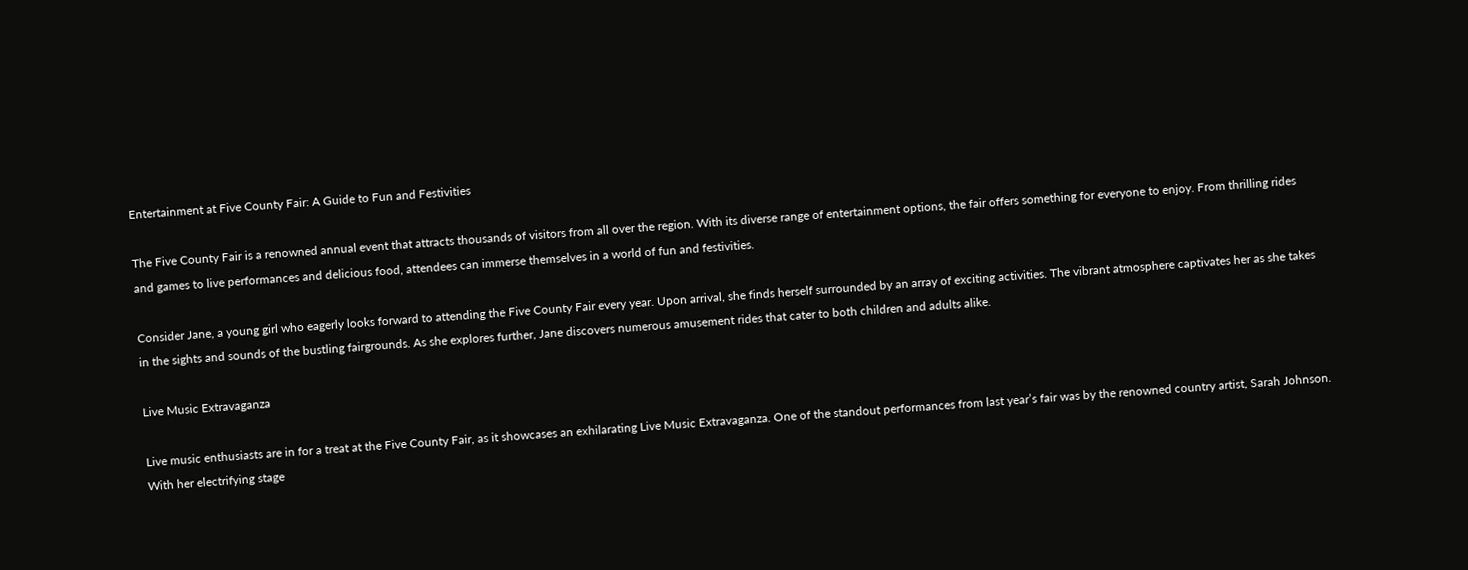Entertainment at Five County Fair: A Guide to Fun and Festivities

The Five County Fair is a renowned annual event that attracts thousands of visitors from all over the region. With its diverse range of entertainment options, the fair offers something for everyone to enjoy. From thrilling rides and games to live performances and delicious food, attendees can immerse themselves in a world of fun and festivities.

Consider Jane, a young girl who eagerly looks forward to attending the Five County Fair every year. Upon arrival, she finds herself surrounded by an array of exciting activities. The vibrant atmosphere captivates her as she takes in the sights and sounds of the bustling fairgrounds. As she explores further, Jane discovers numerous amusement rides that cater to both children and adults alike.

Live Music Extravaganza

Live music enthusiasts are in for a treat at the Five County Fair, as it showcases an exhilarating Live Music Extravaganza. One of the standout performances from last year’s fair was by the renowned country artist, Sarah Johnson. With her electrifying stage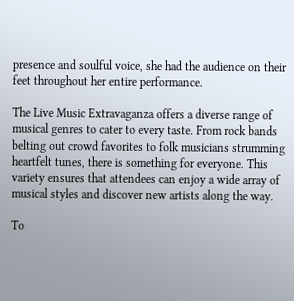presence and soulful voice, she had the audience on their feet throughout her entire performance.

The Live Music Extravaganza offers a diverse range of musical genres to cater to every taste. From rock bands belting out crowd favorites to folk musicians strumming heartfelt tunes, there is something for everyone. This variety ensures that attendees can enjoy a wide array of musical styles and discover new artists along the way.

To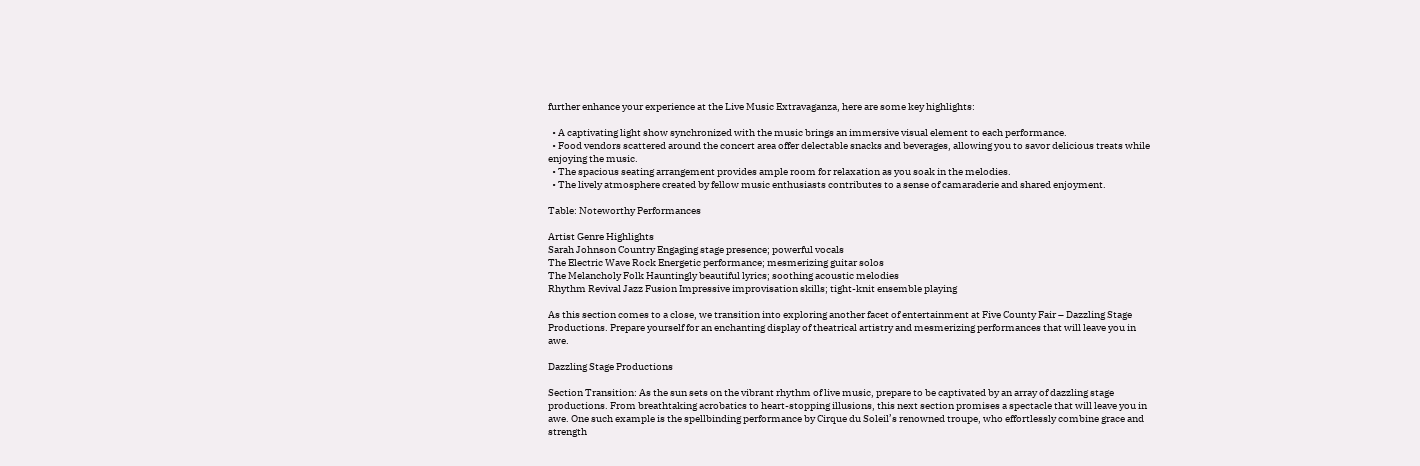further enhance your experience at the Live Music Extravaganza, here are some key highlights:

  • A captivating light show synchronized with the music brings an immersive visual element to each performance.
  • Food vendors scattered around the concert area offer delectable snacks and beverages, allowing you to savor delicious treats while enjoying the music.
  • The spacious seating arrangement provides ample room for relaxation as you soak in the melodies.
  • The lively atmosphere created by fellow music enthusiasts contributes to a sense of camaraderie and shared enjoyment.

Table: Noteworthy Performances

Artist Genre Highlights
Sarah Johnson Country Engaging stage presence; powerful vocals
The Electric Wave Rock Energetic performance; mesmerizing guitar solos
The Melancholy Folk Hauntingly beautiful lyrics; soothing acoustic melodies
Rhythm Revival Jazz Fusion Impressive improvisation skills; tight-knit ensemble playing

As this section comes to a close, we transition into exploring another facet of entertainment at Five County Fair – Dazzling Stage Productions. Prepare yourself for an enchanting display of theatrical artistry and mesmerizing performances that will leave you in awe.

Dazzling Stage Productions

Section Transition: As the sun sets on the vibrant rhythm of live music, prepare to be captivated by an array of dazzling stage productions. From breathtaking acrobatics to heart-stopping illusions, this next section promises a spectacle that will leave you in awe. One such example is the spellbinding performance by Cirque du Soleil’s renowned troupe, who effortlessly combine grace and strength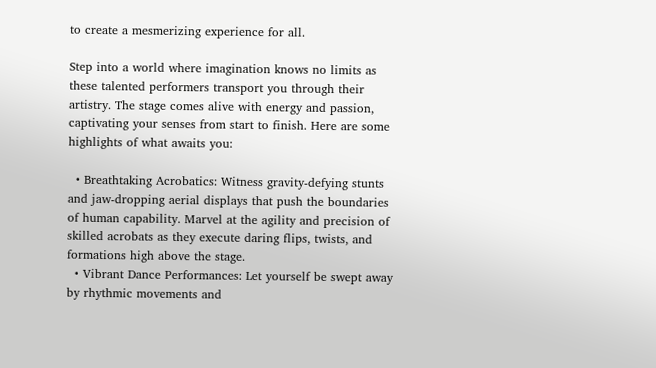to create a mesmerizing experience for all.

Step into a world where imagination knows no limits as these talented performers transport you through their artistry. The stage comes alive with energy and passion, captivating your senses from start to finish. Here are some highlights of what awaits you:

  • Breathtaking Acrobatics: Witness gravity-defying stunts and jaw-dropping aerial displays that push the boundaries of human capability. Marvel at the agility and precision of skilled acrobats as they execute daring flips, twists, and formations high above the stage.
  • Vibrant Dance Performances: Let yourself be swept away by rhythmic movements and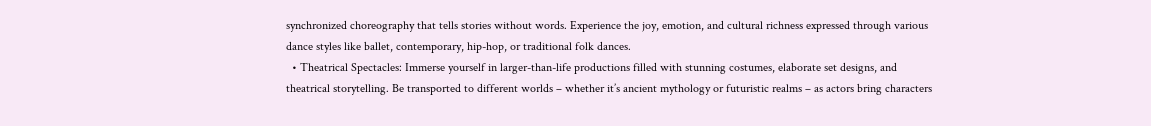synchronized choreography that tells stories without words. Experience the joy, emotion, and cultural richness expressed through various dance styles like ballet, contemporary, hip-hop, or traditional folk dances.
  • Theatrical Spectacles: Immerse yourself in larger-than-life productions filled with stunning costumes, elaborate set designs, and theatrical storytelling. Be transported to different worlds – whether it’s ancient mythology or futuristic realms – as actors bring characters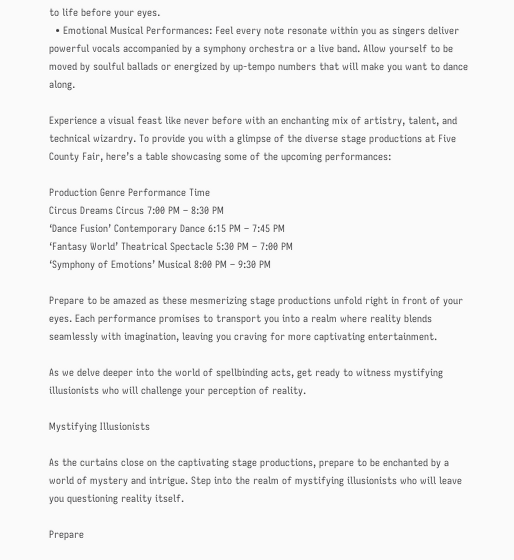to life before your eyes.
  • Emotional Musical Performances: Feel every note resonate within you as singers deliver powerful vocals accompanied by a symphony orchestra or a live band. Allow yourself to be moved by soulful ballads or energized by up-tempo numbers that will make you want to dance along.

Experience a visual feast like never before with an enchanting mix of artistry, talent, and technical wizardry. To provide you with a glimpse of the diverse stage productions at Five County Fair, here’s a table showcasing some of the upcoming performances:

Production Genre Performance Time
Circus Dreams Circus 7:00 PM – 8:30 PM
‘Dance Fusion’ Contemporary Dance 6:15 PM – 7:45 PM
‘Fantasy World’ Theatrical Spectacle 5:30 PM – 7:00 PM
‘Symphony of Emotions’ Musical 8:00 PM – 9:30 PM

Prepare to be amazed as these mesmerizing stage productions unfold right in front of your eyes. Each performance promises to transport you into a realm where reality blends seamlessly with imagination, leaving you craving for more captivating entertainment.

As we delve deeper into the world of spellbinding acts, get ready to witness mystifying illusionists who will challenge your perception of reality.

Mystifying Illusionists

As the curtains close on the captivating stage productions, prepare to be enchanted by a world of mystery and intrigue. Step into the realm of mystifying illusionists who will leave you questioning reality itself.

Prepare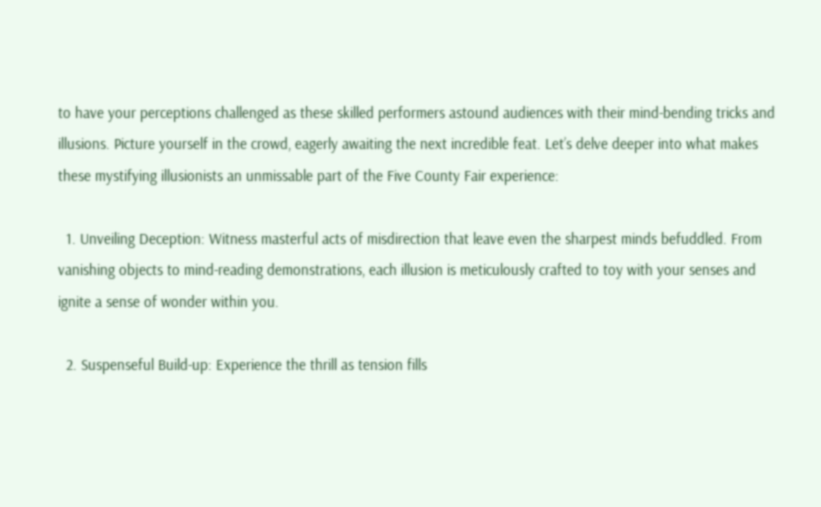to have your perceptions challenged as these skilled performers astound audiences with their mind-bending tricks and illusions. Picture yourself in the crowd, eagerly awaiting the next incredible feat. Let’s delve deeper into what makes these mystifying illusionists an unmissable part of the Five County Fair experience:

  1. Unveiling Deception: Witness masterful acts of misdirection that leave even the sharpest minds befuddled. From vanishing objects to mind-reading demonstrations, each illusion is meticulously crafted to toy with your senses and ignite a sense of wonder within you.

  2. Suspenseful Build-up: Experience the thrill as tension fills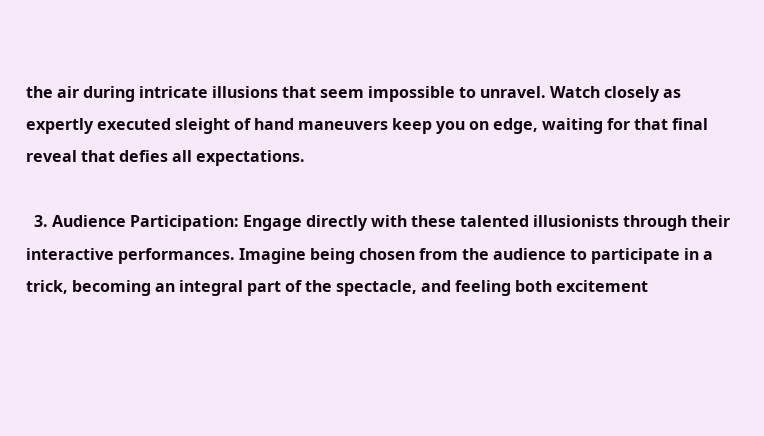the air during intricate illusions that seem impossible to unravel. Watch closely as expertly executed sleight of hand maneuvers keep you on edge, waiting for that final reveal that defies all expectations.

  3. Audience Participation: Engage directly with these talented illusionists through their interactive performances. Imagine being chosen from the audience to participate in a trick, becoming an integral part of the spectacle, and feeling both excitement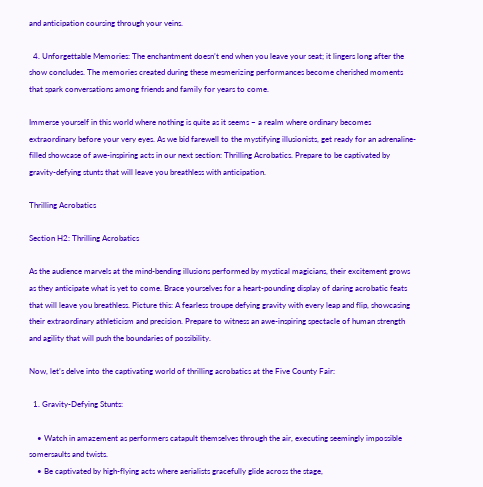and anticipation coursing through your veins.

  4. Unforgettable Memories: The enchantment doesn’t end when you leave your seat; it lingers long after the show concludes. The memories created during these mesmerizing performances become cherished moments that spark conversations among friends and family for years to come.

Immerse yourself in this world where nothing is quite as it seems – a realm where ordinary becomes extraordinary before your very eyes. As we bid farewell to the mystifying illusionists, get ready for an adrenaline-filled showcase of awe-inspiring acts in our next section: Thrilling Acrobatics. Prepare to be captivated by gravity-defying stunts that will leave you breathless with anticipation.

Thrilling Acrobatics

Section H2: Thrilling Acrobatics

As the audience marvels at the mind-bending illusions performed by mystical magicians, their excitement grows as they anticipate what is yet to come. Brace yourselves for a heart-pounding display of daring acrobatic feats that will leave you breathless. Picture this: A fearless troupe defying gravity with every leap and flip, showcasing their extraordinary athleticism and precision. Prepare to witness an awe-inspiring spectacle of human strength and agility that will push the boundaries of possibility.

Now, let’s delve into the captivating world of thrilling acrobatics at the Five County Fair:

  1. Gravity-Defying Stunts:

    • Watch in amazement as performers catapult themselves through the air, executing seemingly impossible somersaults and twists.
    • Be captivated by high-flying acts where aerialists gracefully glide across the stage,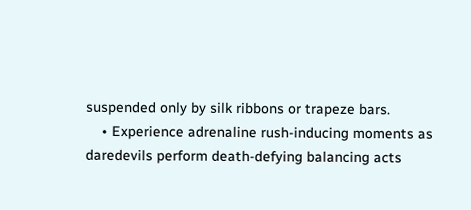suspended only by silk ribbons or trapeze bars.
    • Experience adrenaline rush-inducing moments as daredevils perform death-defying balancing acts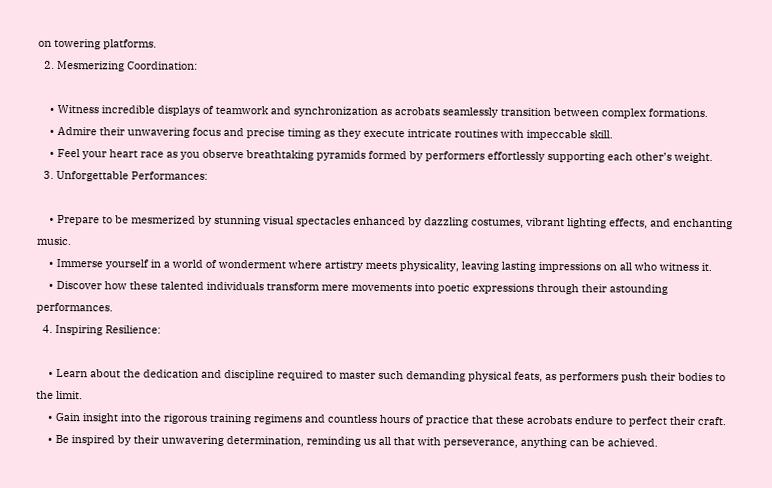on towering platforms.
  2. Mesmerizing Coordination:

    • Witness incredible displays of teamwork and synchronization as acrobats seamlessly transition between complex formations.
    • Admire their unwavering focus and precise timing as they execute intricate routines with impeccable skill.
    • Feel your heart race as you observe breathtaking pyramids formed by performers effortlessly supporting each other’s weight.
  3. Unforgettable Performances:

    • Prepare to be mesmerized by stunning visual spectacles enhanced by dazzling costumes, vibrant lighting effects, and enchanting music.
    • Immerse yourself in a world of wonderment where artistry meets physicality, leaving lasting impressions on all who witness it.
    • Discover how these talented individuals transform mere movements into poetic expressions through their astounding performances.
  4. Inspiring Resilience:

    • Learn about the dedication and discipline required to master such demanding physical feats, as performers push their bodies to the limit.
    • Gain insight into the rigorous training regimens and countless hours of practice that these acrobats endure to perfect their craft.
    • Be inspired by their unwavering determination, reminding us all that with perseverance, anything can be achieved.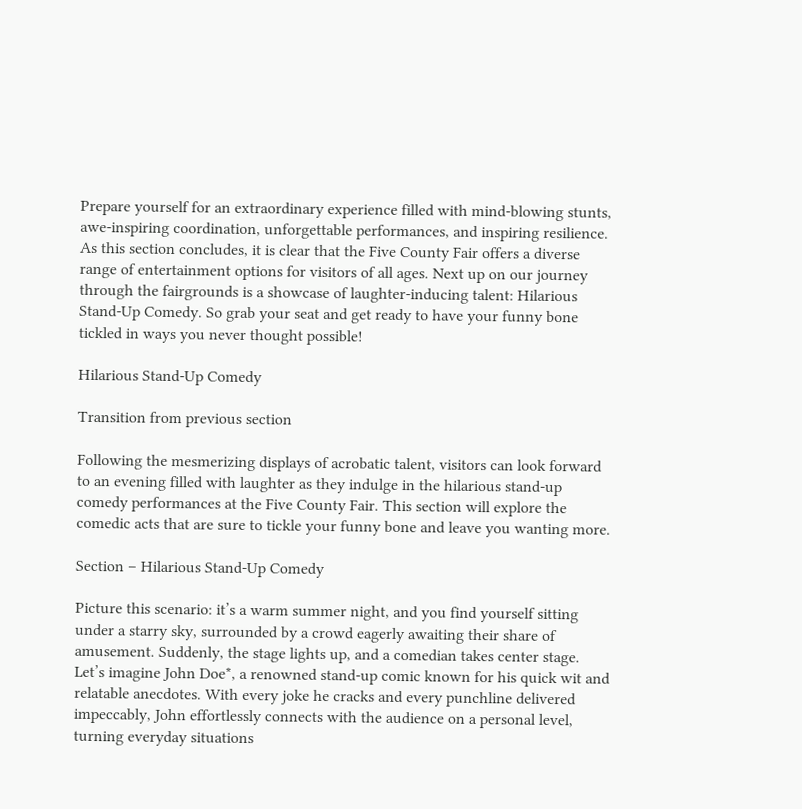Prepare yourself for an extraordinary experience filled with mind-blowing stunts, awe-inspiring coordination, unforgettable performances, and inspiring resilience. As this section concludes, it is clear that the Five County Fair offers a diverse range of entertainment options for visitors of all ages. Next up on our journey through the fairgrounds is a showcase of laughter-inducing talent: Hilarious Stand-Up Comedy. So grab your seat and get ready to have your funny bone tickled in ways you never thought possible!

Hilarious Stand-Up Comedy

Transition from previous section

Following the mesmerizing displays of acrobatic talent, visitors can look forward to an evening filled with laughter as they indulge in the hilarious stand-up comedy performances at the Five County Fair. This section will explore the comedic acts that are sure to tickle your funny bone and leave you wanting more.

Section – Hilarious Stand-Up Comedy

Picture this scenario: it’s a warm summer night, and you find yourself sitting under a starry sky, surrounded by a crowd eagerly awaiting their share of amusement. Suddenly, the stage lights up, and a comedian takes center stage. Let’s imagine John Doe*, a renowned stand-up comic known for his quick wit and relatable anecdotes. With every joke he cracks and every punchline delivered impeccably, John effortlessly connects with the audience on a personal level, turning everyday situations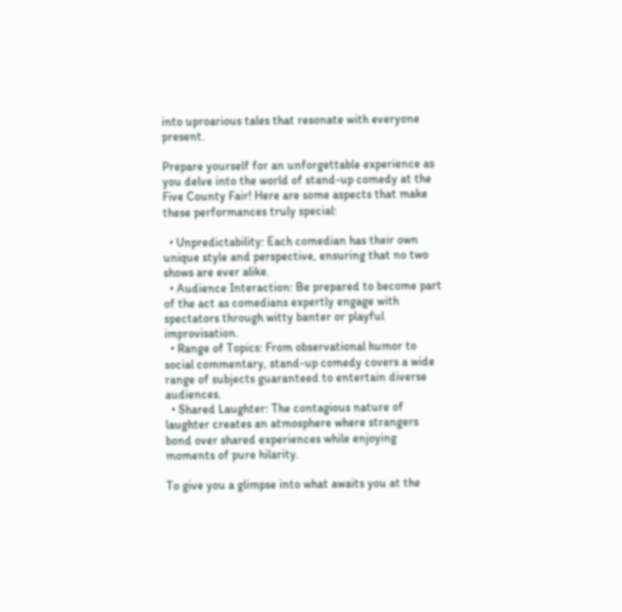into uproarious tales that resonate with everyone present.

Prepare yourself for an unforgettable experience as you delve into the world of stand-up comedy at the Five County Fair! Here are some aspects that make these performances truly special:

  • Unpredictability: Each comedian has their own unique style and perspective, ensuring that no two shows are ever alike.
  • Audience Interaction: Be prepared to become part of the act as comedians expertly engage with spectators through witty banter or playful improvisation.
  • Range of Topics: From observational humor to social commentary, stand-up comedy covers a wide range of subjects guaranteed to entertain diverse audiences.
  • Shared Laughter: The contagious nature of laughter creates an atmosphere where strangers bond over shared experiences while enjoying moments of pure hilarity.

To give you a glimpse into what awaits you at the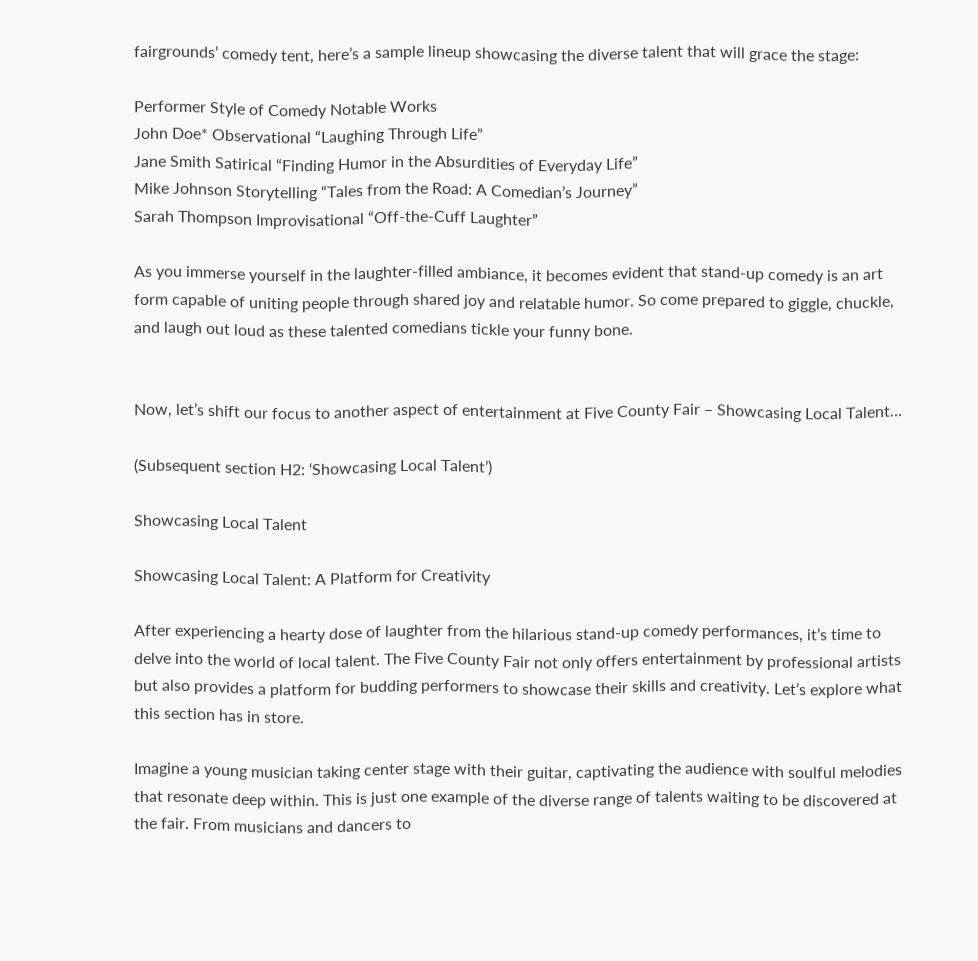fairgrounds’ comedy tent, here’s a sample lineup showcasing the diverse talent that will grace the stage:

Performer Style of Comedy Notable Works
John Doe* Observational “Laughing Through Life”
Jane Smith Satirical “Finding Humor in the Absurdities of Everyday Life”
Mike Johnson Storytelling “Tales from the Road: A Comedian’s Journey”
Sarah Thompson Improvisational “Off-the-Cuff Laughter”

As you immerse yourself in the laughter-filled ambiance, it becomes evident that stand-up comedy is an art form capable of uniting people through shared joy and relatable humor. So come prepared to giggle, chuckle, and laugh out loud as these talented comedians tickle your funny bone.


Now, let’s shift our focus to another aspect of entertainment at Five County Fair – Showcasing Local Talent…

(Subsequent section H2: ‘Showcasing Local Talent’)

Showcasing Local Talent

Showcasing Local Talent: A Platform for Creativity

After experiencing a hearty dose of laughter from the hilarious stand-up comedy performances, it’s time to delve into the world of local talent. The Five County Fair not only offers entertainment by professional artists but also provides a platform for budding performers to showcase their skills and creativity. Let’s explore what this section has in store.

Imagine a young musician taking center stage with their guitar, captivating the audience with soulful melodies that resonate deep within. This is just one example of the diverse range of talents waiting to be discovered at the fair. From musicians and dancers to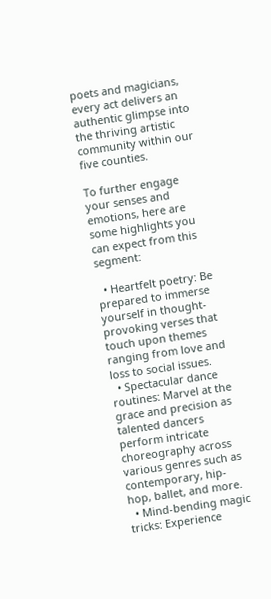poets and magicians, every act delivers an authentic glimpse into the thriving artistic community within our five counties.

To further engage your senses and emotions, here are some highlights you can expect from this segment:

  • Heartfelt poetry: Be prepared to immerse yourself in thought-provoking verses that touch upon themes ranging from love and loss to social issues.
  • Spectacular dance routines: Marvel at the grace and precision as talented dancers perform intricate choreography across various genres such as contemporary, hip-hop, ballet, and more.
  • Mind-bending magic tricks: Experience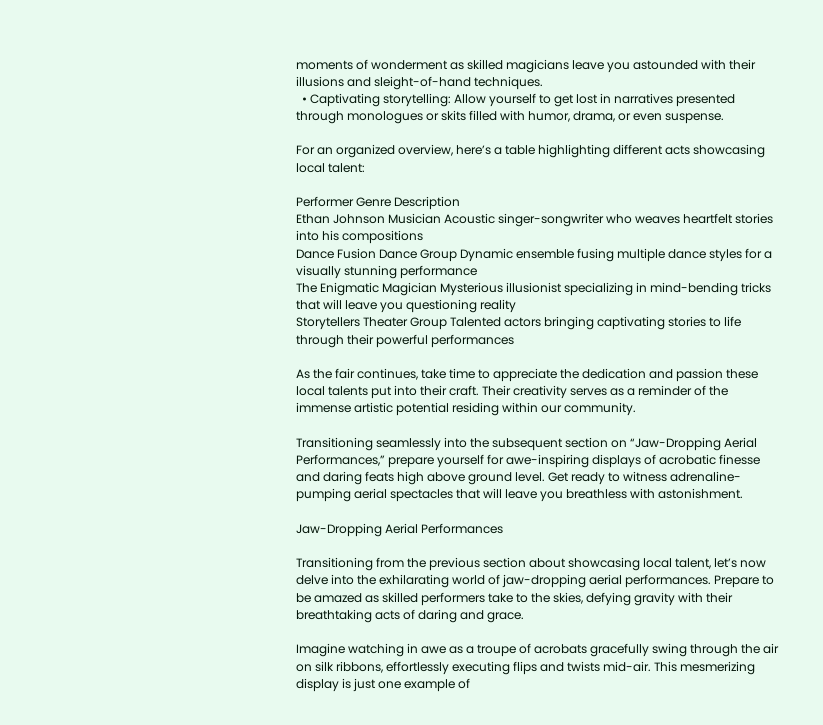moments of wonderment as skilled magicians leave you astounded with their illusions and sleight-of-hand techniques.
  • Captivating storytelling: Allow yourself to get lost in narratives presented through monologues or skits filled with humor, drama, or even suspense.

For an organized overview, here’s a table highlighting different acts showcasing local talent:

Performer Genre Description
Ethan Johnson Musician Acoustic singer-songwriter who weaves heartfelt stories into his compositions
Dance Fusion Dance Group Dynamic ensemble fusing multiple dance styles for a visually stunning performance
The Enigmatic Magician Mysterious illusionist specializing in mind-bending tricks that will leave you questioning reality
Storytellers Theater Group Talented actors bringing captivating stories to life through their powerful performances

As the fair continues, take time to appreciate the dedication and passion these local talents put into their craft. Their creativity serves as a reminder of the immense artistic potential residing within our community.

Transitioning seamlessly into the subsequent section on “Jaw-Dropping Aerial Performances,” prepare yourself for awe-inspiring displays of acrobatic finesse and daring feats high above ground level. Get ready to witness adrenaline-pumping aerial spectacles that will leave you breathless with astonishment.

Jaw-Dropping Aerial Performances

Transitioning from the previous section about showcasing local talent, let’s now delve into the exhilarating world of jaw-dropping aerial performances. Prepare to be amazed as skilled performers take to the skies, defying gravity with their breathtaking acts of daring and grace.

Imagine watching in awe as a troupe of acrobats gracefully swing through the air on silk ribbons, effortlessly executing flips and twists mid-air. This mesmerizing display is just one example of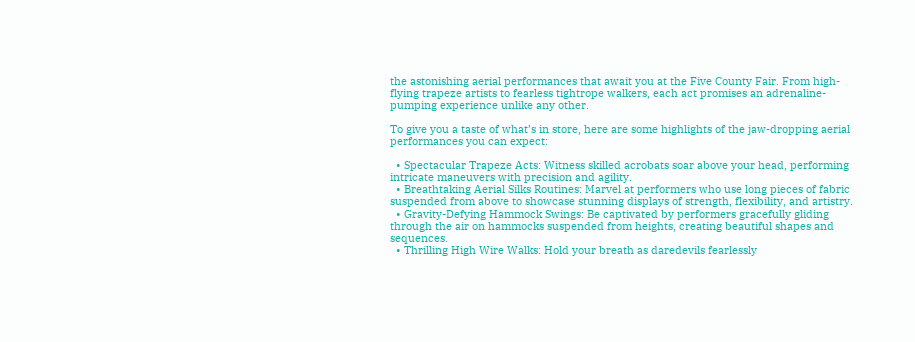the astonishing aerial performances that await you at the Five County Fair. From high-flying trapeze artists to fearless tightrope walkers, each act promises an adrenaline-pumping experience unlike any other.

To give you a taste of what’s in store, here are some highlights of the jaw-dropping aerial performances you can expect:

  • Spectacular Trapeze Acts: Witness skilled acrobats soar above your head, performing intricate maneuvers with precision and agility.
  • Breathtaking Aerial Silks Routines: Marvel at performers who use long pieces of fabric suspended from above to showcase stunning displays of strength, flexibility, and artistry.
  • Gravity-Defying Hammock Swings: Be captivated by performers gracefully gliding through the air on hammocks suspended from heights, creating beautiful shapes and sequences.
  • Thrilling High Wire Walks: Hold your breath as daredevils fearlessly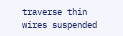traverse thin wires suspended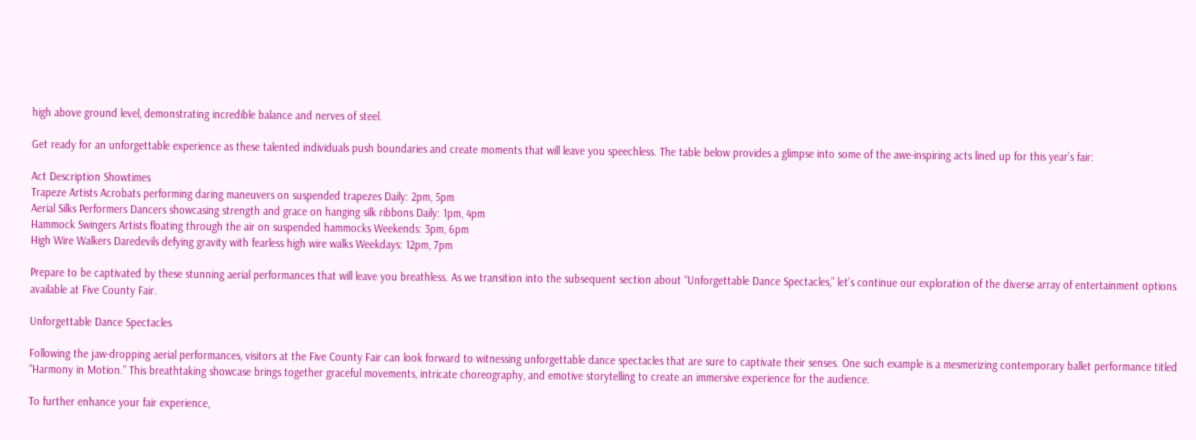high above ground level, demonstrating incredible balance and nerves of steel.

Get ready for an unforgettable experience as these talented individuals push boundaries and create moments that will leave you speechless. The table below provides a glimpse into some of the awe-inspiring acts lined up for this year’s fair:

Act Description Showtimes
Trapeze Artists Acrobats performing daring maneuvers on suspended trapezes Daily: 2pm, 5pm
Aerial Silks Performers Dancers showcasing strength and grace on hanging silk ribbons Daily: 1pm, 4pm
Hammock Swingers Artists floating through the air on suspended hammocks Weekends: 3pm, 6pm
High Wire Walkers Daredevils defying gravity with fearless high wire walks Weekdays: 12pm, 7pm

Prepare to be captivated by these stunning aerial performances that will leave you breathless. As we transition into the subsequent section about “Unforgettable Dance Spectacles,” let’s continue our exploration of the diverse array of entertainment options available at Five County Fair.

Unforgettable Dance Spectacles

Following the jaw-dropping aerial performances, visitors at the Five County Fair can look forward to witnessing unforgettable dance spectacles that are sure to captivate their senses. One such example is a mesmerizing contemporary ballet performance titled “Harmony in Motion.” This breathtaking showcase brings together graceful movements, intricate choreography, and emotive storytelling to create an immersive experience for the audience.

To further enhance your fair experience,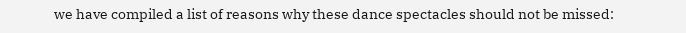we have compiled a list of reasons why these dance spectacles should not be missed: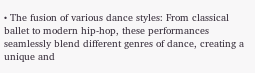• The fusion of various dance styles: From classical ballet to modern hip-hop, these performances seamlessly blend different genres of dance, creating a unique and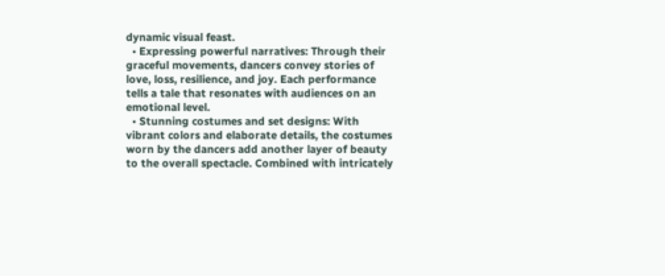dynamic visual feast.
  • Expressing powerful narratives: Through their graceful movements, dancers convey stories of love, loss, resilience, and joy. Each performance tells a tale that resonates with audiences on an emotional level.
  • Stunning costumes and set designs: With vibrant colors and elaborate details, the costumes worn by the dancers add another layer of beauty to the overall spectacle. Combined with intricately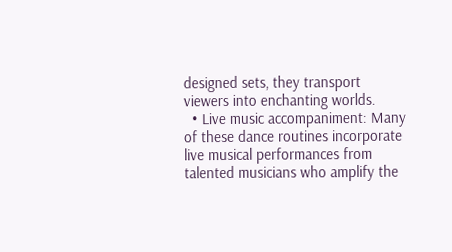designed sets, they transport viewers into enchanting worlds.
  • Live music accompaniment: Many of these dance routines incorporate live musical performances from talented musicians who amplify the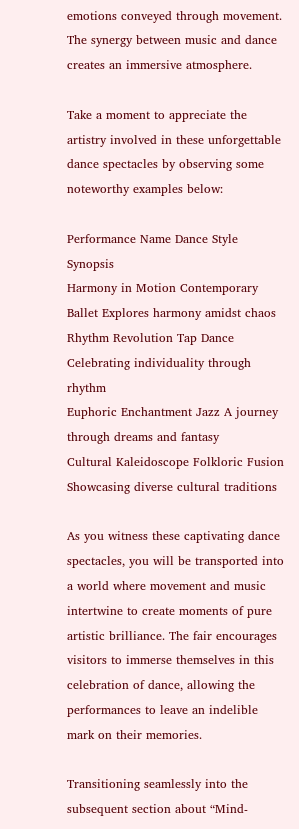emotions conveyed through movement. The synergy between music and dance creates an immersive atmosphere.

Take a moment to appreciate the artistry involved in these unforgettable dance spectacles by observing some noteworthy examples below:

Performance Name Dance Style Synopsis
Harmony in Motion Contemporary Ballet Explores harmony amidst chaos
Rhythm Revolution Tap Dance Celebrating individuality through rhythm
Euphoric Enchantment Jazz A journey through dreams and fantasy
Cultural Kaleidoscope Folkloric Fusion Showcasing diverse cultural traditions

As you witness these captivating dance spectacles, you will be transported into a world where movement and music intertwine to create moments of pure artistic brilliance. The fair encourages visitors to immerse themselves in this celebration of dance, allowing the performances to leave an indelible mark on their memories.

Transitioning seamlessly into the subsequent section about “Mind-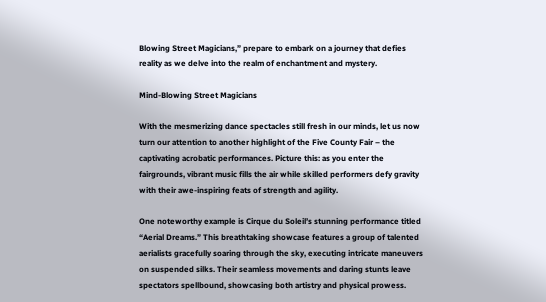Blowing Street Magicians,” prepare to embark on a journey that defies reality as we delve into the realm of enchantment and mystery.

Mind-Blowing Street Magicians

With the mesmerizing dance spectacles still fresh in our minds, let us now turn our attention to another highlight of the Five County Fair – the captivating acrobatic performances. Picture this: as you enter the fairgrounds, vibrant music fills the air while skilled performers defy gravity with their awe-inspiring feats of strength and agility.

One noteworthy example is Cirque du Soleil’s stunning performance titled “Aerial Dreams.” This breathtaking showcase features a group of talented aerialists gracefully soaring through the sky, executing intricate maneuvers on suspended silks. Their seamless movements and daring stunts leave spectators spellbound, showcasing both artistry and physical prowess.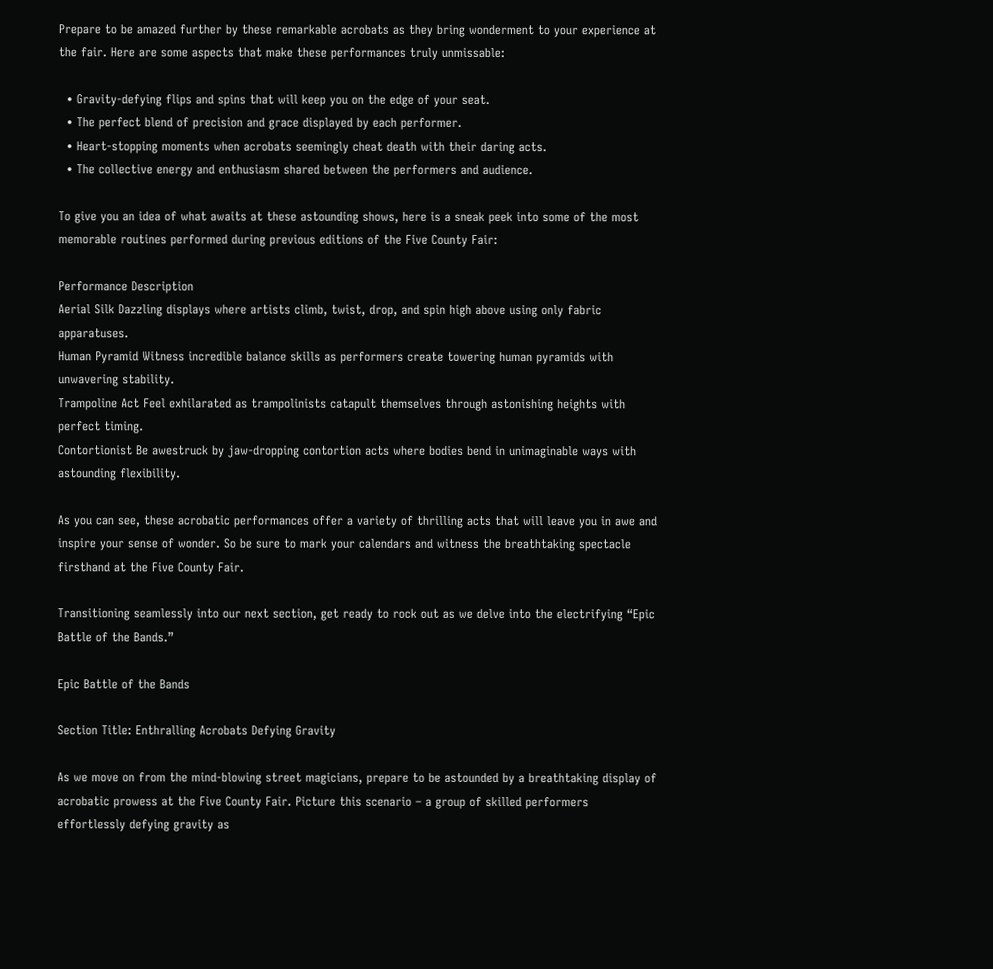Prepare to be amazed further by these remarkable acrobats as they bring wonderment to your experience at the fair. Here are some aspects that make these performances truly unmissable:

  • Gravity-defying flips and spins that will keep you on the edge of your seat.
  • The perfect blend of precision and grace displayed by each performer.
  • Heart-stopping moments when acrobats seemingly cheat death with their daring acts.
  • The collective energy and enthusiasm shared between the performers and audience.

To give you an idea of what awaits at these astounding shows, here is a sneak peek into some of the most memorable routines performed during previous editions of the Five County Fair:

Performance Description
Aerial Silk Dazzling displays where artists climb, twist, drop, and spin high above using only fabric apparatuses.
Human Pyramid Witness incredible balance skills as performers create towering human pyramids with unwavering stability.
Trampoline Act Feel exhilarated as trampolinists catapult themselves through astonishing heights with perfect timing.
Contortionist Be awestruck by jaw-dropping contortion acts where bodies bend in unimaginable ways with astounding flexibility.

As you can see, these acrobatic performances offer a variety of thrilling acts that will leave you in awe and inspire your sense of wonder. So be sure to mark your calendars and witness the breathtaking spectacle firsthand at the Five County Fair.

Transitioning seamlessly into our next section, get ready to rock out as we delve into the electrifying “Epic Battle of the Bands.”

Epic Battle of the Bands

Section Title: Enthralling Acrobats Defying Gravity

As we move on from the mind-blowing street magicians, prepare to be astounded by a breathtaking display of acrobatic prowess at the Five County Fair. Picture this scenario – a group of skilled performers effortlessly defying gravity as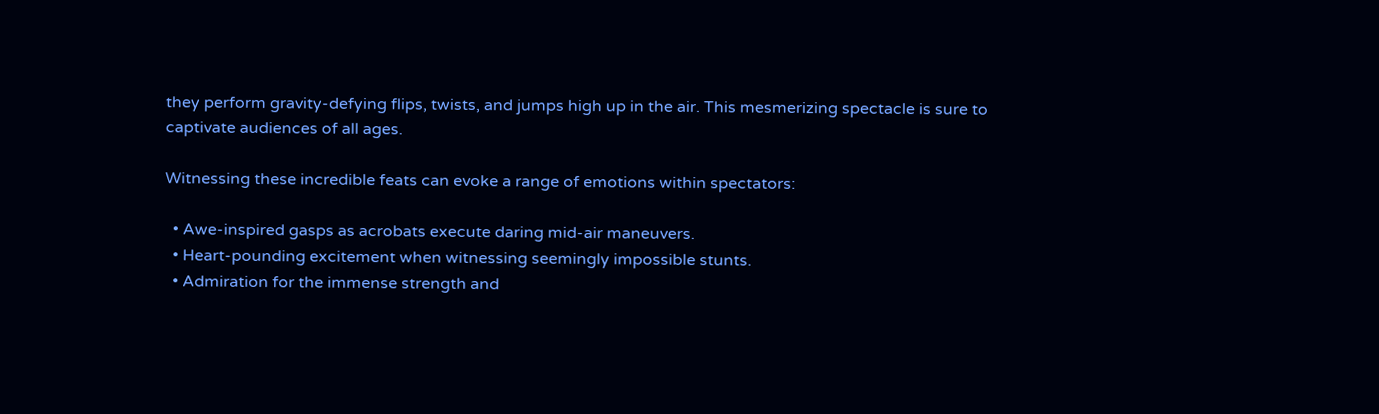they perform gravity-defying flips, twists, and jumps high up in the air. This mesmerizing spectacle is sure to captivate audiences of all ages.

Witnessing these incredible feats can evoke a range of emotions within spectators:

  • Awe-inspired gasps as acrobats execute daring mid-air maneuvers.
  • Heart-pounding excitement when witnessing seemingly impossible stunts.
  • Admiration for the immense strength and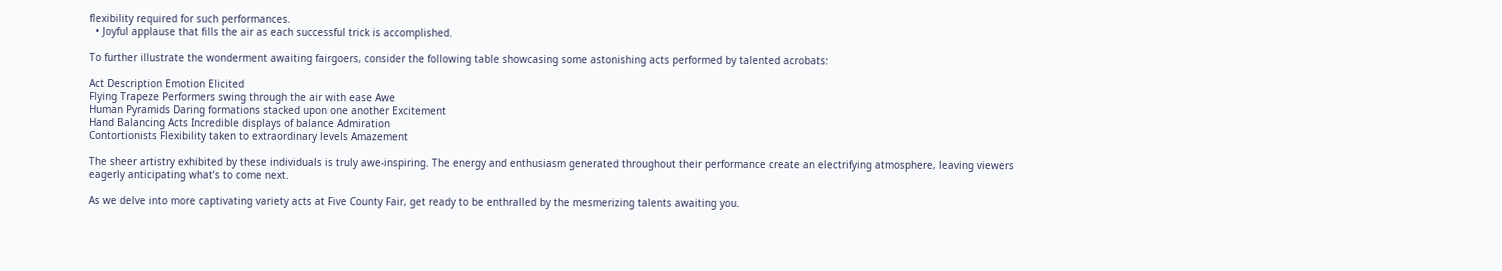flexibility required for such performances.
  • Joyful applause that fills the air as each successful trick is accomplished.

To further illustrate the wonderment awaiting fairgoers, consider the following table showcasing some astonishing acts performed by talented acrobats:

Act Description Emotion Elicited
Flying Trapeze Performers swing through the air with ease Awe
Human Pyramids Daring formations stacked upon one another Excitement
Hand Balancing Acts Incredible displays of balance Admiration
Contortionists Flexibility taken to extraordinary levels Amazement

The sheer artistry exhibited by these individuals is truly awe-inspiring. The energy and enthusiasm generated throughout their performance create an electrifying atmosphere, leaving viewers eagerly anticipating what’s to come next.

As we delve into more captivating variety acts at Five County Fair, get ready to be enthralled by the mesmerizing talents awaiting you.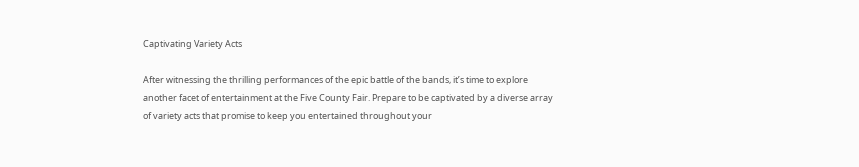Captivating Variety Acts

After witnessing the thrilling performances of the epic battle of the bands, it’s time to explore another facet of entertainment at the Five County Fair. Prepare to be captivated by a diverse array of variety acts that promise to keep you entertained throughout your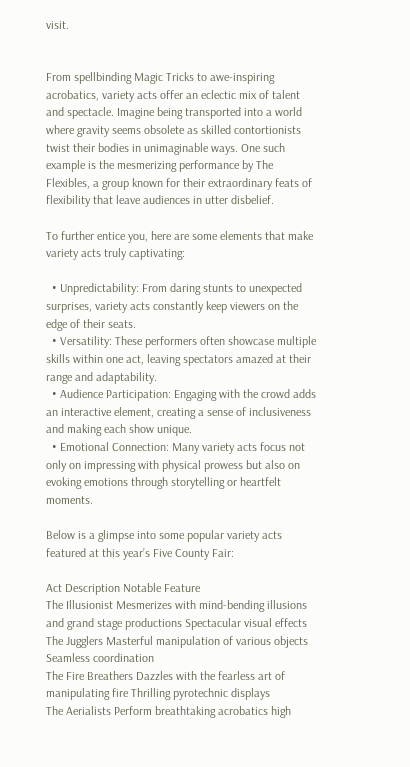visit.


From spellbinding Magic Tricks to awe-inspiring acrobatics, variety acts offer an eclectic mix of talent and spectacle. Imagine being transported into a world where gravity seems obsolete as skilled contortionists twist their bodies in unimaginable ways. One such example is the mesmerizing performance by The Flexibles, a group known for their extraordinary feats of flexibility that leave audiences in utter disbelief.

To further entice you, here are some elements that make variety acts truly captivating:

  • Unpredictability: From daring stunts to unexpected surprises, variety acts constantly keep viewers on the edge of their seats.
  • Versatility: These performers often showcase multiple skills within one act, leaving spectators amazed at their range and adaptability.
  • Audience Participation: Engaging with the crowd adds an interactive element, creating a sense of inclusiveness and making each show unique.
  • Emotional Connection: Many variety acts focus not only on impressing with physical prowess but also on evoking emotions through storytelling or heartfelt moments.

Below is a glimpse into some popular variety acts featured at this year’s Five County Fair:

Act Description Notable Feature
The Illusionist Mesmerizes with mind-bending illusions and grand stage productions Spectacular visual effects
The Jugglers Masterful manipulation of various objects Seamless coordination
The Fire Breathers Dazzles with the fearless art of manipulating fire Thrilling pyrotechnic displays
The Aerialists Perform breathtaking acrobatics high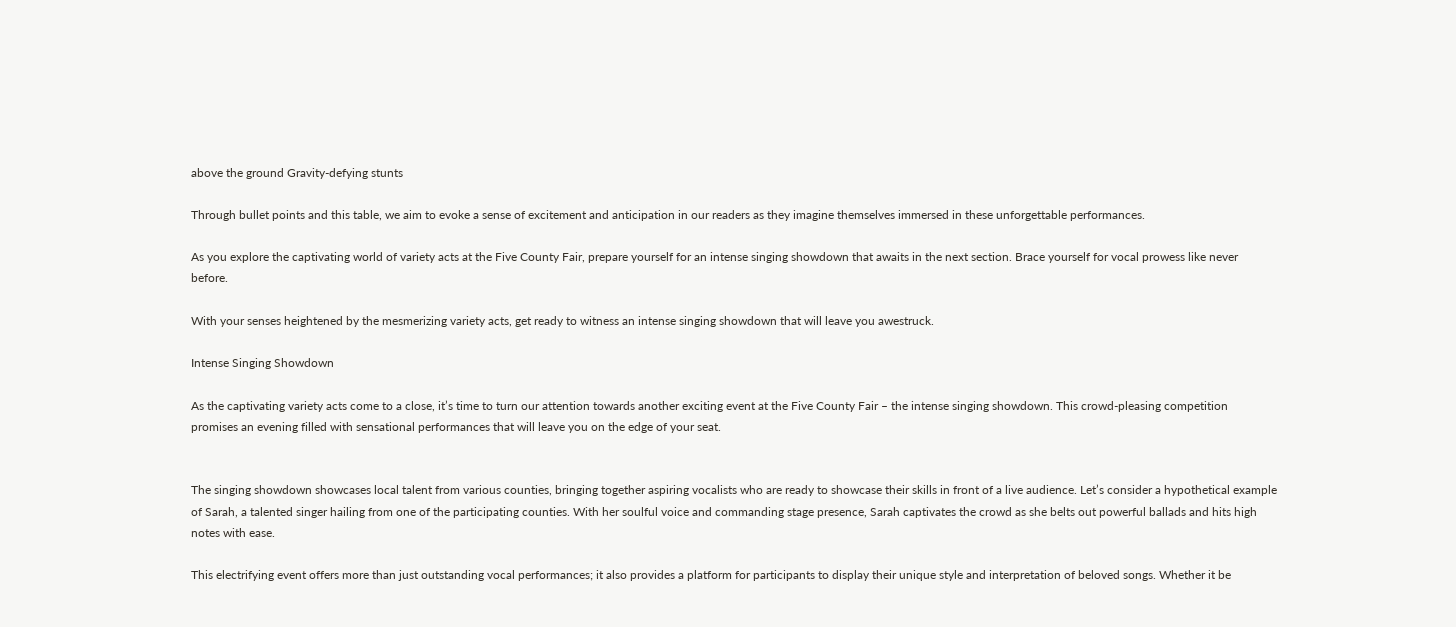above the ground Gravity-defying stunts

Through bullet points and this table, we aim to evoke a sense of excitement and anticipation in our readers as they imagine themselves immersed in these unforgettable performances.

As you explore the captivating world of variety acts at the Five County Fair, prepare yourself for an intense singing showdown that awaits in the next section. Brace yourself for vocal prowess like never before.

With your senses heightened by the mesmerizing variety acts, get ready to witness an intense singing showdown that will leave you awestruck.

Intense Singing Showdown

As the captivating variety acts come to a close, it’s time to turn our attention towards another exciting event at the Five County Fair – the intense singing showdown. This crowd-pleasing competition promises an evening filled with sensational performances that will leave you on the edge of your seat.


The singing showdown showcases local talent from various counties, bringing together aspiring vocalists who are ready to showcase their skills in front of a live audience. Let’s consider a hypothetical example of Sarah, a talented singer hailing from one of the participating counties. With her soulful voice and commanding stage presence, Sarah captivates the crowd as she belts out powerful ballads and hits high notes with ease.

This electrifying event offers more than just outstanding vocal performances; it also provides a platform for participants to display their unique style and interpretation of beloved songs. Whether it be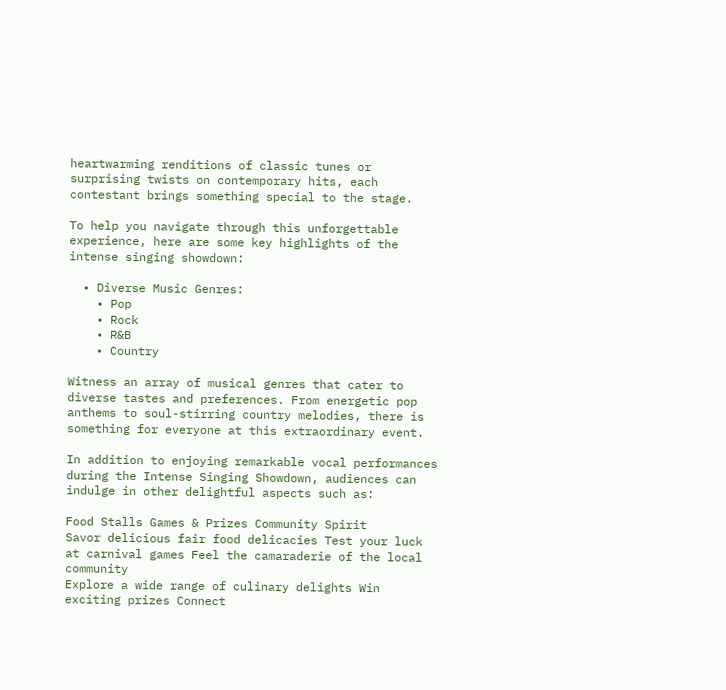heartwarming renditions of classic tunes or surprising twists on contemporary hits, each contestant brings something special to the stage.

To help you navigate through this unforgettable experience, here are some key highlights of the intense singing showdown:

  • Diverse Music Genres:
    • Pop
    • Rock
    • R&B
    • Country

Witness an array of musical genres that cater to diverse tastes and preferences. From energetic pop anthems to soul-stirring country melodies, there is something for everyone at this extraordinary event.

In addition to enjoying remarkable vocal performances during the Intense Singing Showdown, audiences can indulge in other delightful aspects such as:

Food Stalls Games & Prizes Community Spirit
Savor delicious fair food delicacies Test your luck at carnival games Feel the camaraderie of the local community
Explore a wide range of culinary delights Win exciting prizes Connect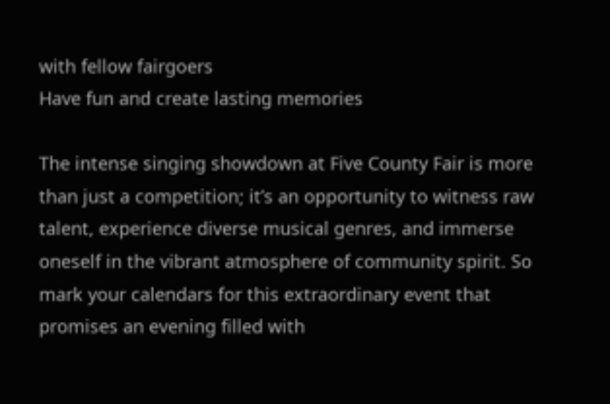with fellow fairgoers
Have fun and create lasting memories

The intense singing showdown at Five County Fair is more than just a competition; it’s an opportunity to witness raw talent, experience diverse musical genres, and immerse oneself in the vibrant atmosphere of community spirit. So mark your calendars for this extraordinary event that promises an evening filled with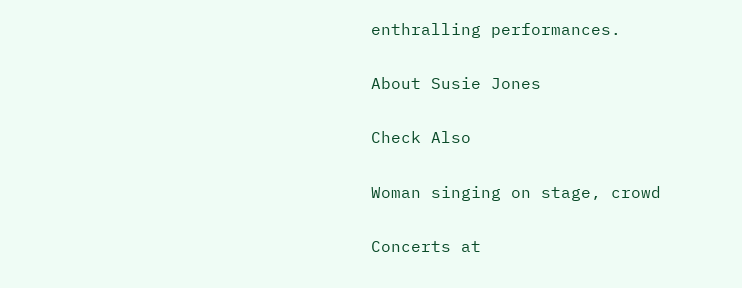enthralling performances.

About Susie Jones

Check Also

Woman singing on stage, crowd

Concerts at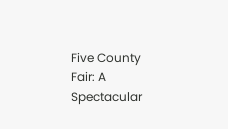Five County Fair: A Spectacular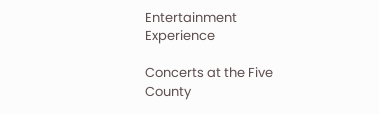Entertainment Experience

Concerts at the Five County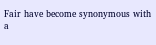Fair have become synonymous with a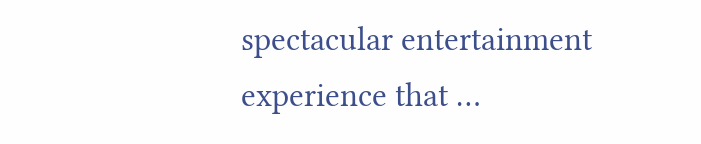spectacular entertainment experience that …